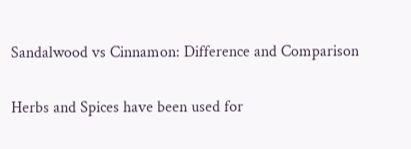Sandalwood vs Cinnamon: Difference and Comparison

Herbs and Spices have been used for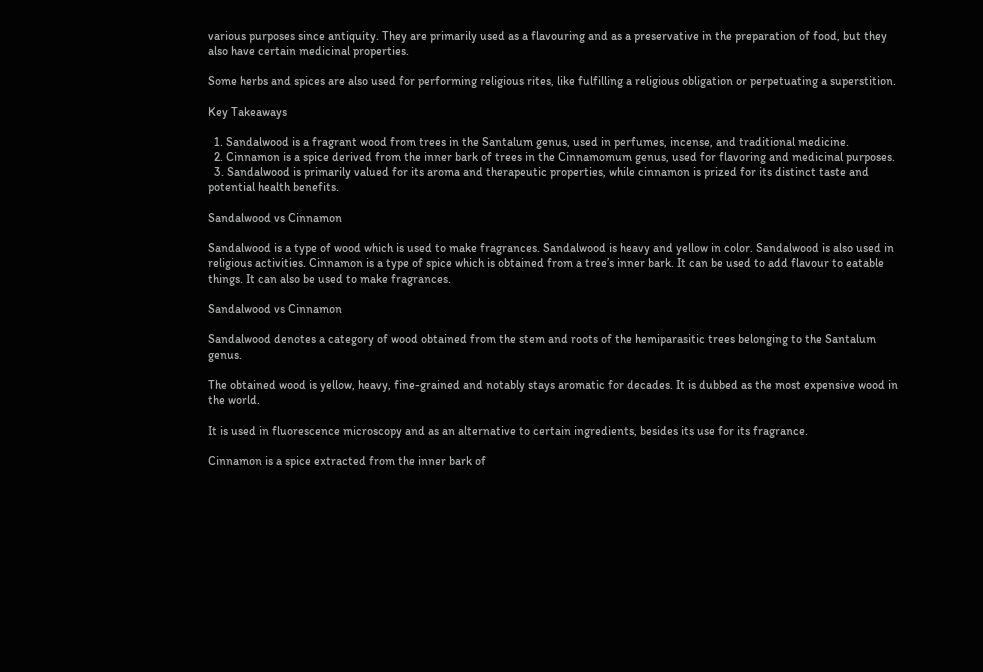various purposes since antiquity. They are primarily used as a flavouring and as a preservative in the preparation of food, but they also have certain medicinal properties.

Some herbs and spices are also used for performing religious rites, like fulfilling a religious obligation or perpetuating a superstition.

Key Takeaways

  1. Sandalwood is a fragrant wood from trees in the Santalum genus, used in perfumes, incense, and traditional medicine.
  2. Cinnamon is a spice derived from the inner bark of trees in the Cinnamomum genus, used for flavoring and medicinal purposes.
  3. Sandalwood is primarily valued for its aroma and therapeutic properties, while cinnamon is prized for its distinct taste and potential health benefits.

Sandalwood vs Cinnamon

Sandalwood is a type of wood which is used to make fragrances. Sandalwood is heavy and yellow in color. Sandalwood is also used in religious activities. Cinnamon is a type of spice which is obtained from a tree’s inner bark. It can be used to add flavour to eatable things. It can also be used to make fragrances.

Sandalwood vs Cinnamon

Sandalwood denotes a category of wood obtained from the stem and roots of the hemiparasitic trees belonging to the Santalum genus.

The obtained wood is yellow, heavy, fine-grained and notably stays aromatic for decades. It is dubbed as the most expensive wood in the world.

It is used in fluorescence microscopy and as an alternative to certain ingredients, besides its use for its fragrance.

Cinnamon is a spice extracted from the inner bark of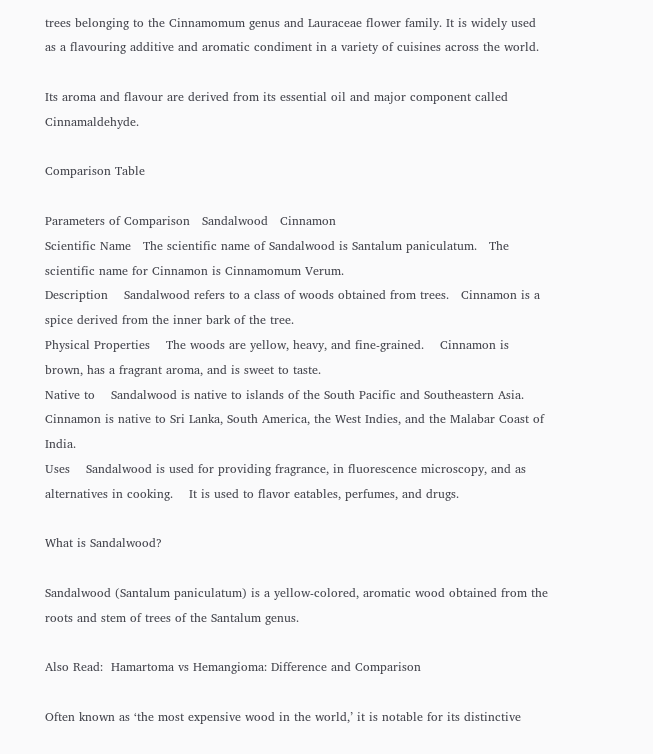trees belonging to the Cinnamomum genus and Lauraceae flower family. It is widely used as a flavouring additive and aromatic condiment in a variety of cuisines across the world.

Its aroma and flavour are derived from its essential oil and major component called Cinnamaldehyde.

Comparison Table

Parameters of Comparison   Sandalwood   Cinnamon
Scientific Name   The scientific name of Sandalwood is Santalum paniculatum.   The scientific name for Cinnamon is Cinnamomum Verum.
Description    Sandalwood refers to a class of woods obtained from trees.   Cinnamon is a spice derived from the inner bark of the tree.
Physical Properties    The woods are yellow, heavy, and fine-grained.    Cinnamon is brown, has a fragrant aroma, and is sweet to taste.
Native to    Sandalwood is native to islands of the South Pacific and Southeastern Asia.   Cinnamon is native to Sri Lanka, South America, the West Indies, and the Malabar Coast of India.
Uses    Sandalwood is used for providing fragrance, in fluorescence microscopy, and as alternatives in cooking.    It is used to flavor eatables, perfumes, and drugs.

What is Sandalwood?

Sandalwood (Santalum paniculatum) is a yellow-colored, aromatic wood obtained from the roots and stem of trees of the Santalum genus.

Also Read:  Hamartoma vs Hemangioma: Difference and Comparison

Often known as ‘the most expensive wood in the world,’ it is notable for its distinctive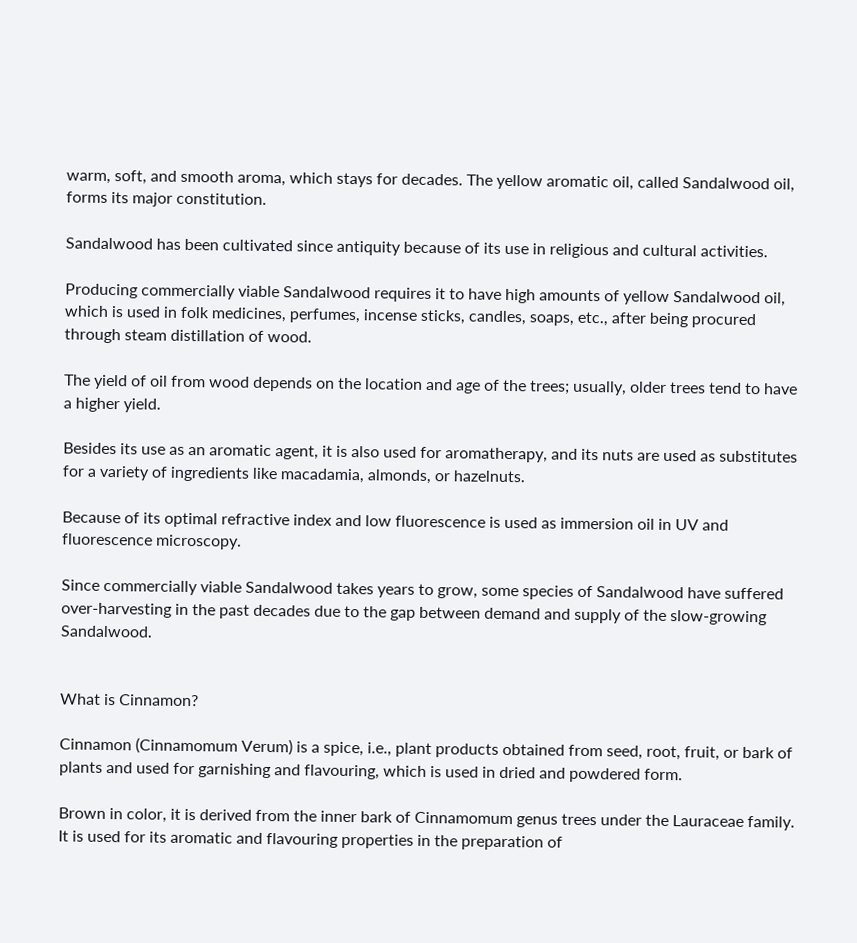warm, soft, and smooth aroma, which stays for decades. The yellow aromatic oil, called Sandalwood oil, forms its major constitution.

Sandalwood has been cultivated since antiquity because of its use in religious and cultural activities.

Producing commercially viable Sandalwood requires it to have high amounts of yellow Sandalwood oil, which is used in folk medicines, perfumes, incense sticks, candles, soaps, etc., after being procured through steam distillation of wood.

The yield of oil from wood depends on the location and age of the trees; usually, older trees tend to have a higher yield.

Besides its use as an aromatic agent, it is also used for aromatherapy, and its nuts are used as substitutes for a variety of ingredients like macadamia, almonds, or hazelnuts.

Because of its optimal refractive index and low fluorescence is used as immersion oil in UV and fluorescence microscopy.

Since commercially viable Sandalwood takes years to grow, some species of Sandalwood have suffered over-harvesting in the past decades due to the gap between demand and supply of the slow-growing Sandalwood.


What is Cinnamon?

Cinnamon (Cinnamomum Verum) is a spice, i.e., plant products obtained from seed, root, fruit, or bark of plants and used for garnishing and flavouring, which is used in dried and powdered form.

Brown in color, it is derived from the inner bark of Cinnamomum genus trees under the Lauraceae family. It is used for its aromatic and flavouring properties in the preparation of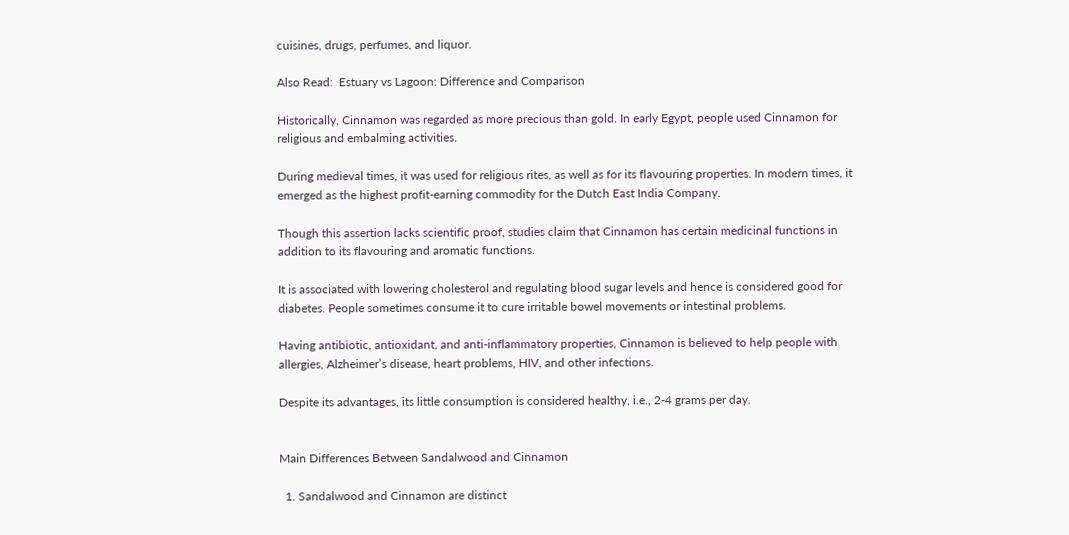cuisines, drugs, perfumes, and liquor.

Also Read:  Estuary vs Lagoon: Difference and Comparison

Historically, Cinnamon was regarded as more precious than gold. In early Egypt, people used Cinnamon for religious and embalming activities.

During medieval times, it was used for religious rites, as well as for its flavouring properties. In modern times, it emerged as the highest profit-earning commodity for the Dutch East India Company.

Though this assertion lacks scientific proof, studies claim that Cinnamon has certain medicinal functions in addition to its flavouring and aromatic functions.

It is associated with lowering cholesterol and regulating blood sugar levels and hence is considered good for diabetes. People sometimes consume it to cure irritable bowel movements or intestinal problems.

Having antibiotic, antioxidant, and anti-inflammatory properties, Cinnamon is believed to help people with allergies, Alzheimer’s disease, heart problems, HIV, and other infections.

Despite its advantages, its little consumption is considered healthy, i.e., 2-4 grams per day.


Main Differences Between Sandalwood and Cinnamon

  1. Sandalwood and Cinnamon are distinct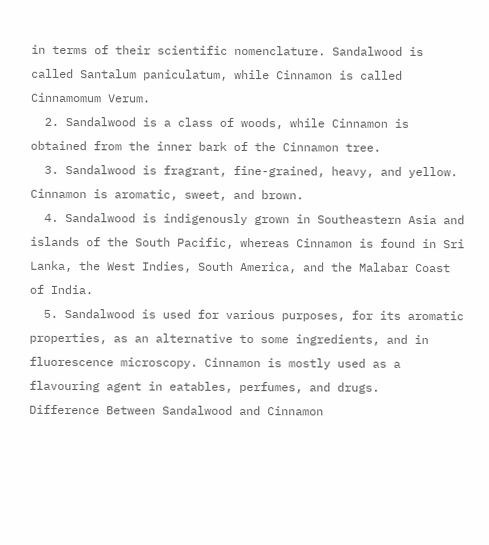in terms of their scientific nomenclature. Sandalwood is called Santalum paniculatum, while Cinnamon is called Cinnamomum Verum.
  2. Sandalwood is a class of woods, while Cinnamon is obtained from the inner bark of the Cinnamon tree.
  3. Sandalwood is fragrant, fine-grained, heavy, and yellow. Cinnamon is aromatic, sweet, and brown.
  4. Sandalwood is indigenously grown in Southeastern Asia and islands of the South Pacific, whereas Cinnamon is found in Sri Lanka, the West Indies, South America, and the Malabar Coast of India.
  5. Sandalwood is used for various purposes, for its aromatic properties, as an alternative to some ingredients, and in fluorescence microscopy. Cinnamon is mostly used as a flavouring agent in eatables, perfumes, and drugs.
Difference Between Sandalwood and Cinnamon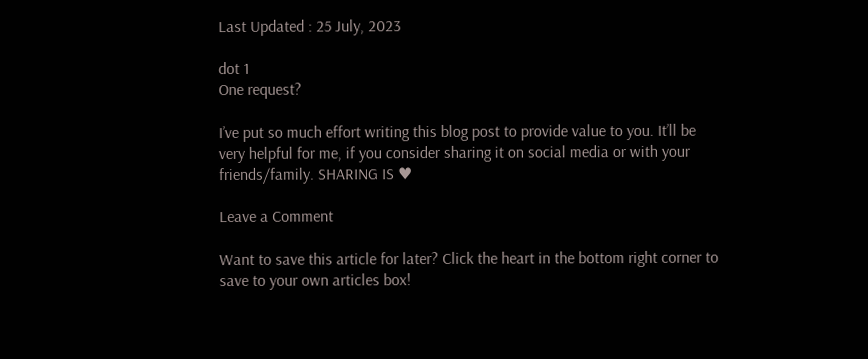Last Updated : 25 July, 2023

dot 1
One request?

I’ve put so much effort writing this blog post to provide value to you. It’ll be very helpful for me, if you consider sharing it on social media or with your friends/family. SHARING IS ♥

Leave a Comment

Want to save this article for later? Click the heart in the bottom right corner to save to your own articles box!